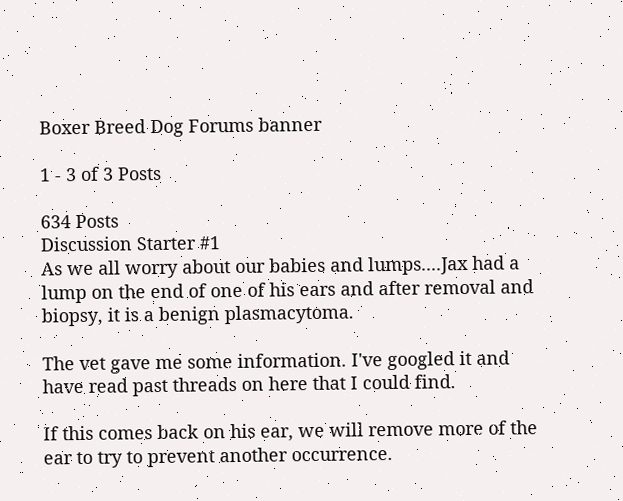Boxer Breed Dog Forums banner

1 - 3 of 3 Posts

634 Posts
Discussion Starter #1
As we all worry about our babies and lumps....Jax had a lump on the end of one of his ears and after removal and biopsy, it is a benign plasmacytoma.

The vet gave me some information. I've googled it and have read past threads on here that I could find.

If this comes back on his ear, we will remove more of the ear to try to prevent another occurrence.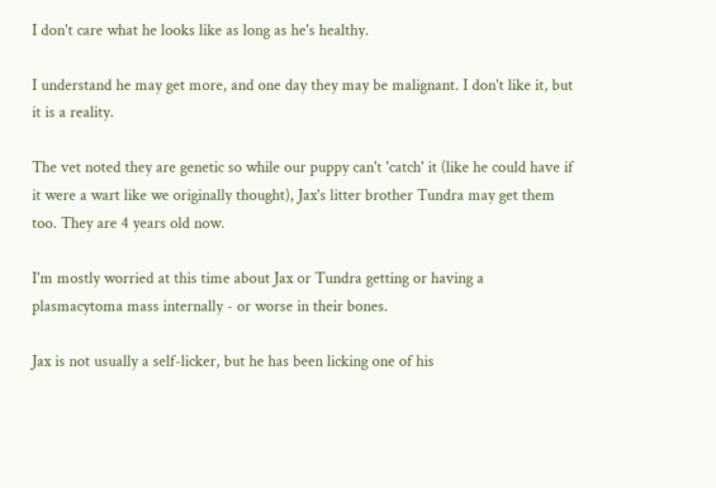I don't care what he looks like as long as he's healthy.

I understand he may get more, and one day they may be malignant. I don't like it, but it is a reality.

The vet noted they are genetic so while our puppy can't 'catch' it (like he could have if it were a wart like we originally thought), Jax's litter brother Tundra may get them too. They are 4 years old now.

I'm mostly worried at this time about Jax or Tundra getting or having a plasmacytoma mass internally - or worse in their bones.

Jax is not usually a self-licker, but he has been licking one of his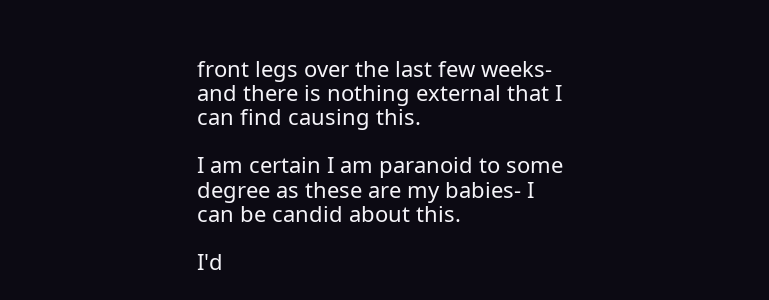front legs over the last few weeks- and there is nothing external that I can find causing this.

I am certain I am paranoid to some degree as these are my babies- I can be candid about this.

I'd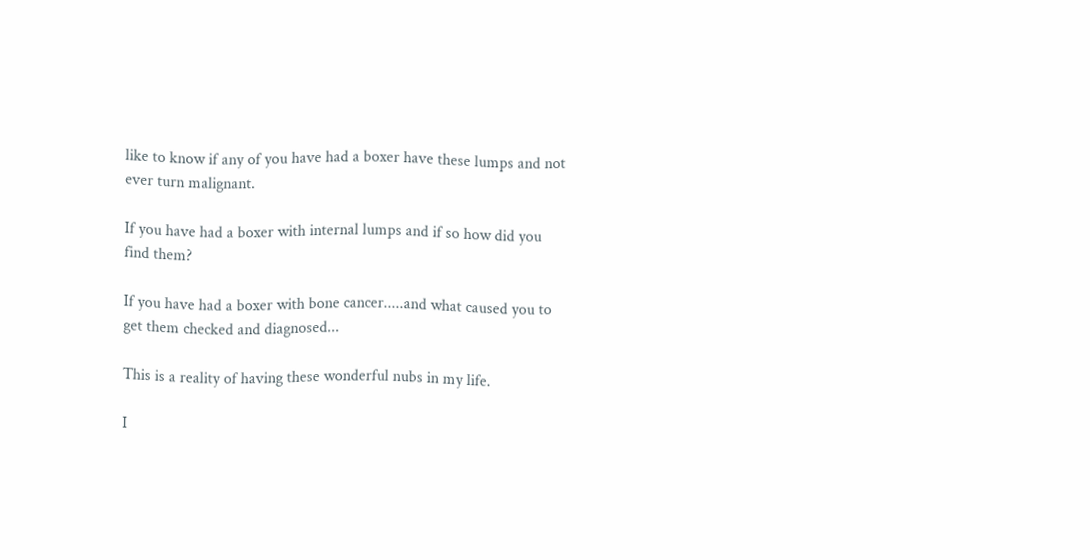like to know if any of you have had a boxer have these lumps and not ever turn malignant.

If you have had a boxer with internal lumps and if so how did you find them?

If you have had a boxer with bone cancer.....and what caused you to get them checked and diagnosed...

This is a reality of having these wonderful nubs in my life.

I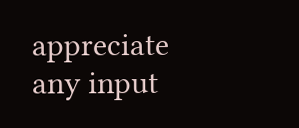appreciate any input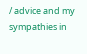/ advice and my sympathies in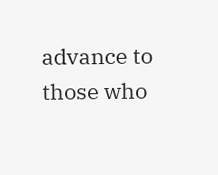advance to those who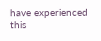have experienced this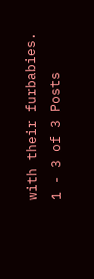with their furbabies.
1 - 3 of 3 Posts